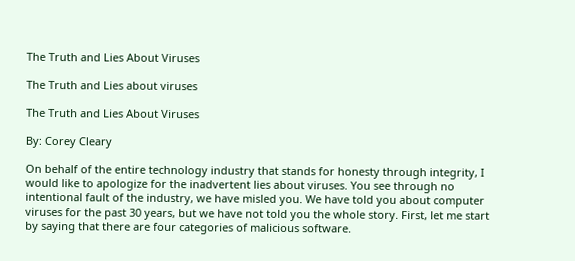The Truth and Lies About Viruses

The Truth and Lies about viruses

The Truth and Lies About Viruses

By: Corey Cleary

On behalf of the entire technology industry that stands for honesty through integrity, I would like to apologize for the inadvertent lies about viruses. You see through no intentional fault of the industry, we have misled you. We have told you about computer viruses for the past 30 years, but we have not told you the whole story. First, let me start by saying that there are four categories of malicious software.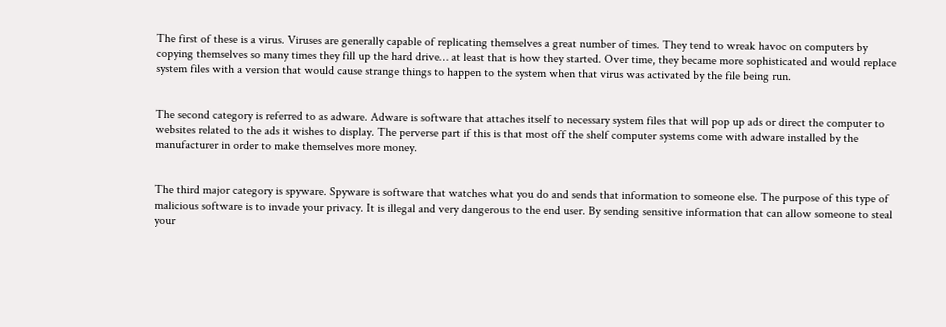The first of these is a virus. Viruses are generally capable of replicating themselves a great number of times. They tend to wreak havoc on computers by copying themselves so many times they fill up the hard drive… at least that is how they started. Over time, they became more sophisticated and would replace system files with a version that would cause strange things to happen to the system when that virus was activated by the file being run.


The second category is referred to as adware. Adware is software that attaches itself to necessary system files that will pop up ads or direct the computer to websites related to the ads it wishes to display. The perverse part if this is that most off the shelf computer systems come with adware installed by the manufacturer in order to make themselves more money.


The third major category is spyware. Spyware is software that watches what you do and sends that information to someone else. The purpose of this type of malicious software is to invade your privacy. It is illegal and very dangerous to the end user. By sending sensitive information that can allow someone to steal your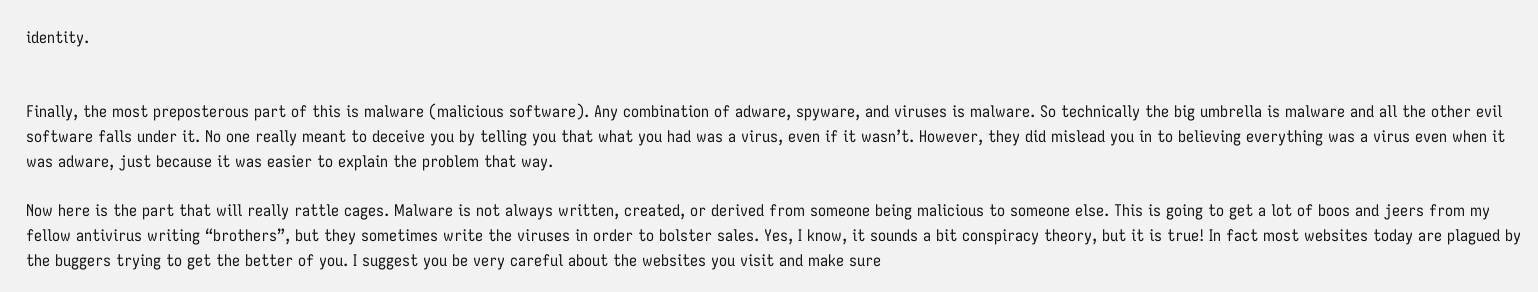identity.


Finally, the most preposterous part of this is malware (malicious software). Any combination of adware, spyware, and viruses is malware. So technically the big umbrella is malware and all the other evil software falls under it. No one really meant to deceive you by telling you that what you had was a virus, even if it wasn’t. However, they did mislead you in to believing everything was a virus even when it was adware, just because it was easier to explain the problem that way.

Now here is the part that will really rattle cages. Malware is not always written, created, or derived from someone being malicious to someone else. This is going to get a lot of boos and jeers from my fellow antivirus writing “brothers”, but they sometimes write the viruses in order to bolster sales. Yes, I know, it sounds a bit conspiracy theory, but it is true! In fact most websites today are plagued by the buggers trying to get the better of you. I suggest you be very careful about the websites you visit and make sure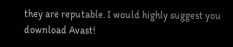they are reputable. I would highly suggest you download Avast!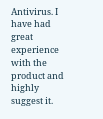Antivirus. I have had great experience with the product and highly suggest it.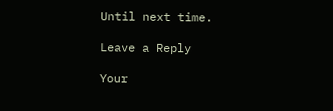Until next time.

Leave a Reply

Your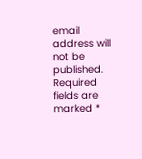email address will not be published. Required fields are marked *